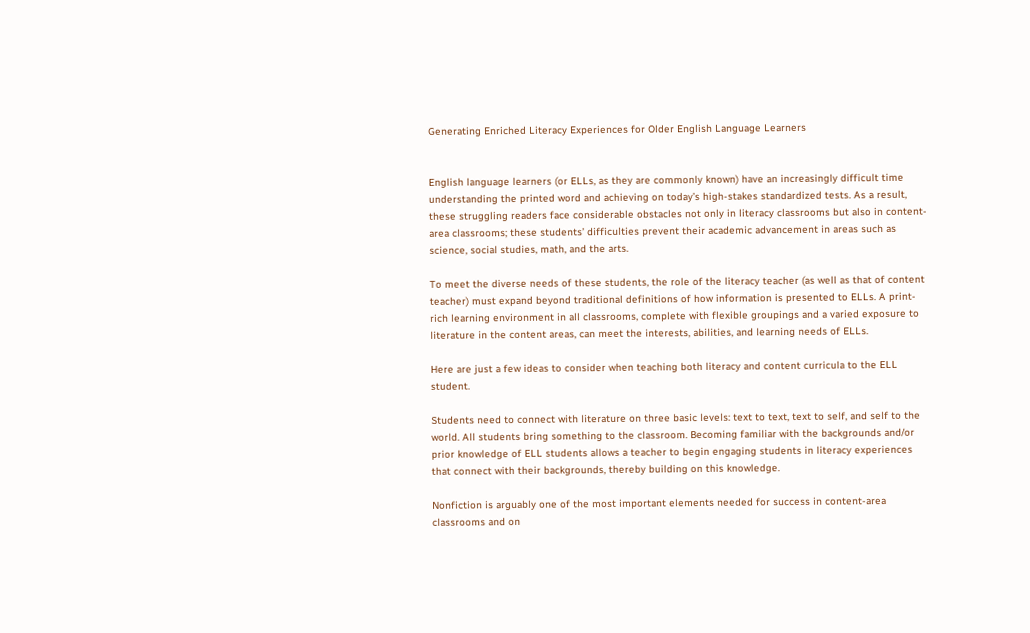Generating Enriched Literacy Experiences for Older English Language Learners


English language learners (or ELLs, as they are commonly known) have an increasingly difficult time understanding the printed word and achieving on today’s high-stakes standardized tests. As a result, these struggling readers face considerable obstacles not only in literacy classrooms but also in content-area classrooms; these students’ difficulties prevent their academic advancement in areas such as science, social studies, math, and the arts.

To meet the diverse needs of these students, the role of the literacy teacher (as well as that of content teacher) must expand beyond traditional definitions of how information is presented to ELLs. A print-rich learning environment in all classrooms, complete with flexible groupings and a varied exposure to literature in the content areas, can meet the interests, abilities, and learning needs of ELLs.

Here are just a few ideas to consider when teaching both literacy and content curricula to the ELL student.

Students need to connect with literature on three basic levels: text to text, text to self, and self to the world. All students bring something to the classroom. Becoming familiar with the backgrounds and/or prior knowledge of ELL students allows a teacher to begin engaging students in literacy experiences that connect with their backgrounds, thereby building on this knowledge.

Nonfiction is arguably one of the most important elements needed for success in content-area classrooms and on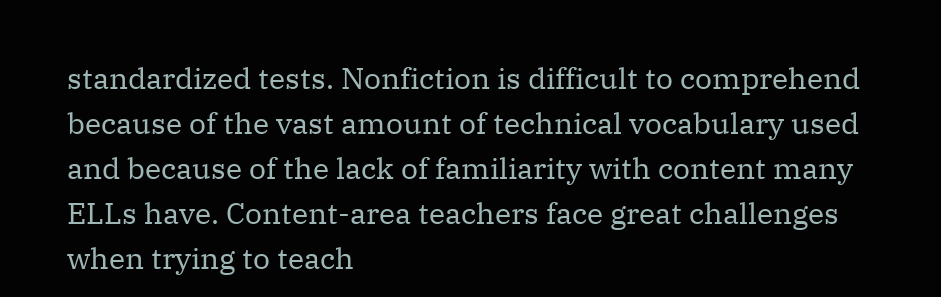standardized tests. Nonfiction is difficult to comprehend because of the vast amount of technical vocabulary used and because of the lack of familiarity with content many ELLs have. Content-area teachers face great challenges when trying to teach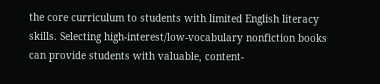the core curriculum to students with limited English literacy skills. Selecting high-interest/low-vocabulary nonfiction books can provide students with valuable, content-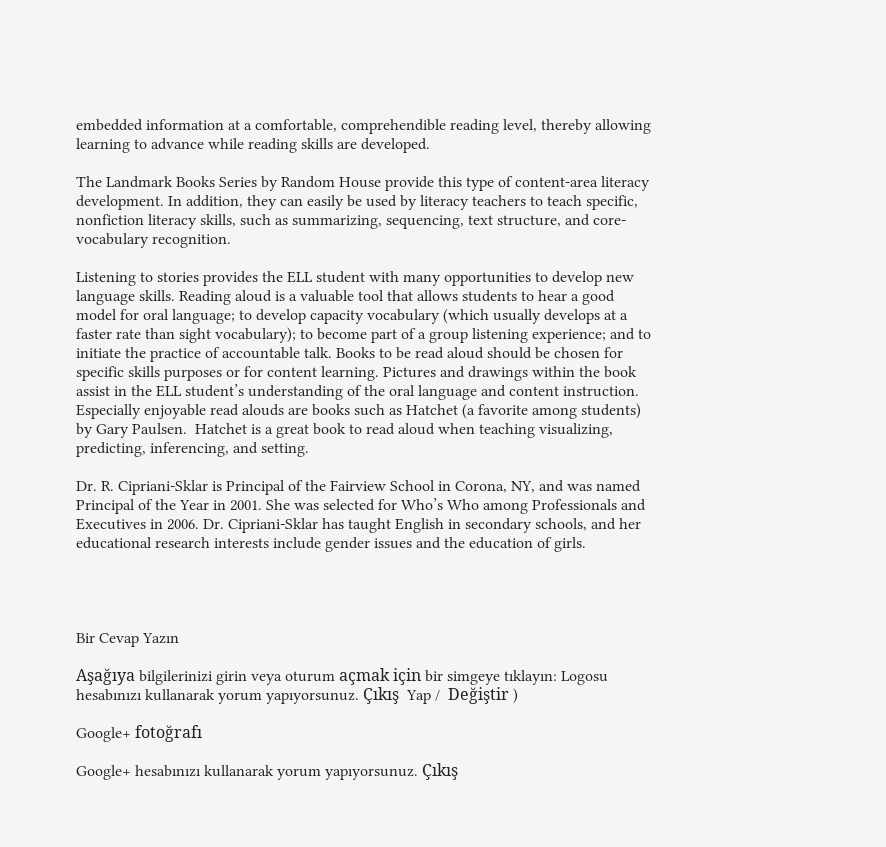embedded information at a comfortable, comprehendible reading level, thereby allowing learning to advance while reading skills are developed.

The Landmark Books Series by Random House provide this type of content-area literacy development. In addition, they can easily be used by literacy teachers to teach specific, nonfiction literacy skills, such as summarizing, sequencing, text structure, and core-vocabulary recognition.

Listening to stories provides the ELL student with many opportunities to develop new language skills. Reading aloud is a valuable tool that allows students to hear a good model for oral language; to develop capacity vocabulary (which usually develops at a faster rate than sight vocabulary); to become part of a group listening experience; and to initiate the practice of accountable talk. Books to be read aloud should be chosen for specific skills purposes or for content learning. Pictures and drawings within the book assist in the ELL student’s understanding of the oral language and content instruction. Especially enjoyable read alouds are books such as Hatchet (a favorite among students) by Gary Paulsen.  Hatchet is a great book to read aloud when teaching visualizing, predicting, inferencing, and setting.

Dr. R. Cipriani-Sklar is Principal of the Fairview School in Corona, NY, and was named Principal of the Year in 2001. She was selected for Who’s Who among Professionals and Executives in 2006. Dr. Cipriani-Sklar has taught English in secondary schools, and her educational research interests include gender issues and the education of girls.




Bir Cevap Yazın

Aşağıya bilgilerinizi girin veya oturum açmak için bir simgeye tıklayın: Logosu hesabınızı kullanarak yorum yapıyorsunuz. Çıkış  Yap /  Değiştir )

Google+ fotoğrafı

Google+ hesabınızı kullanarak yorum yapıyorsunuz. Çıkış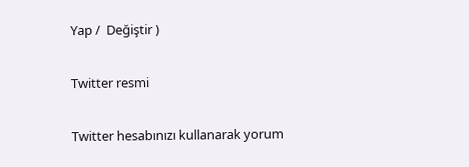Yap /  Değiştir )

Twitter resmi

Twitter hesabınızı kullanarak yorum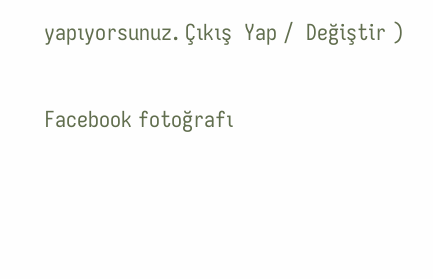yapıyorsunuz. Çıkış  Yap /  Değiştir )

Facebook fotoğrafı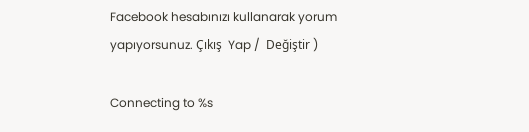Facebook hesabınızı kullanarak yorum yapıyorsunuz. Çıkış  Yap /  Değiştir )

Connecting to %s